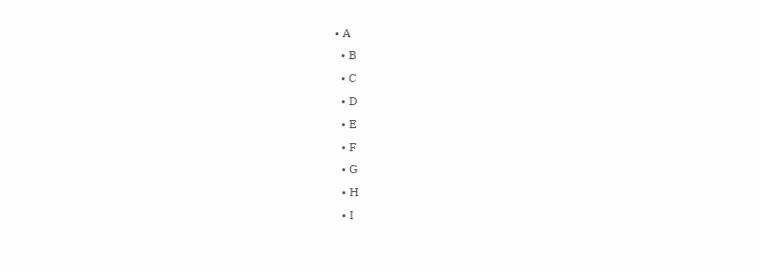• A
  • B
  • C
  • D
  • E
  • F
  • G
  • H
  • I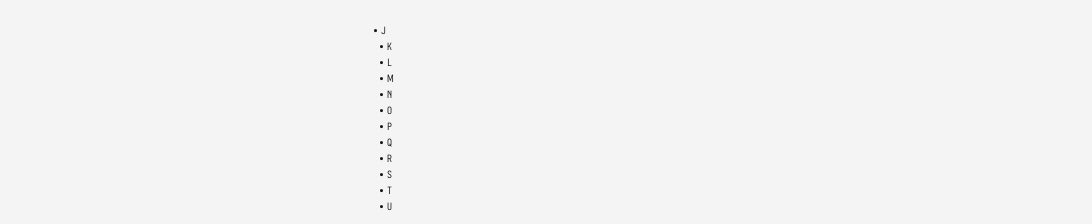• J
  • K
  • L
  • M
  • N
  • O
  • P
  • Q
  • R
  • S
  • T
  • U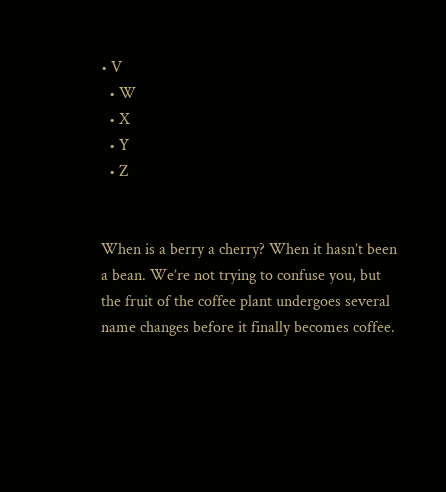• V
  • W
  • X
  • Y
  • Z


When is a berry a cherry? When it hasn’t been a bean. We’re not trying to confuse you, but the fruit of the coffee plant undergoes several name changes before it finally becomes coffee.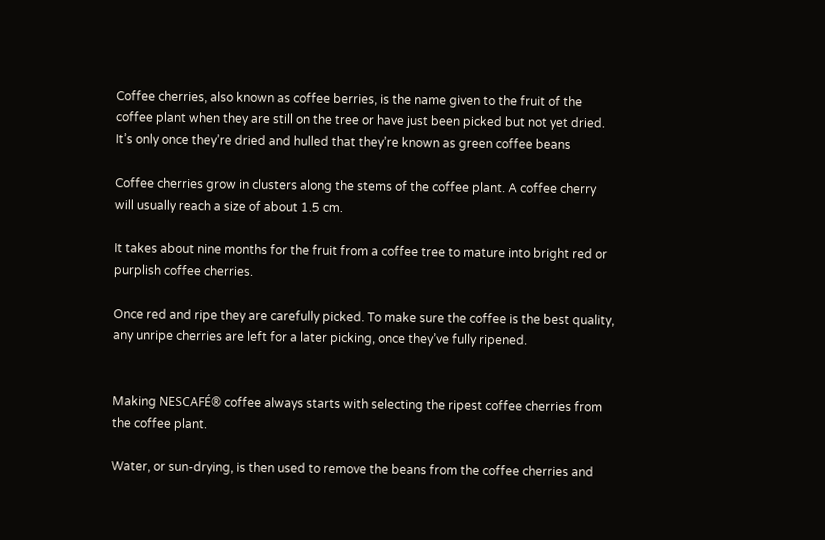Coffee cherries, also known as coffee berries, is the name given to the fruit of the coffee plant when they are still on the tree or have just been picked but not yet dried. It’s only once they’re dried and hulled that they’re known as green coffee beans

Coffee cherries grow in clusters along the stems of the coffee plant. A coffee cherry will usually reach a size of about 1.5 cm.

It takes about nine months for the fruit from a coffee tree to mature into bright red or purplish coffee cherries.

Once red and ripe they are carefully picked. To make sure the coffee is the best quality, any unripe cherries are left for a later picking, once they’ve fully ripened.


Making NESCAFÉ® coffee always starts with selecting the ripest coffee cherries from the coffee plant.

Water, or sun-drying, is then used to remove the beans from the coffee cherries and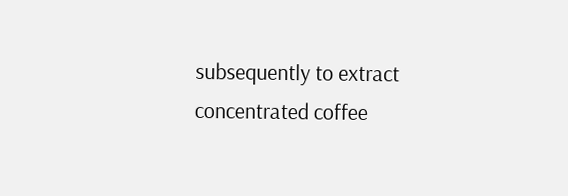subsequently to extract concentrated coffee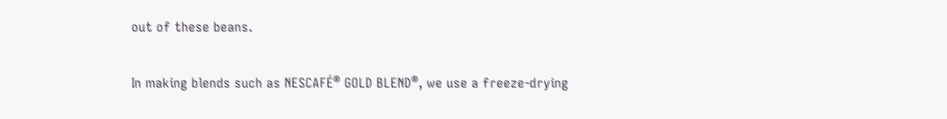out of these beans.

In making blends such as NESCAFÉ® GOLD BLEND®, we use a freeze-drying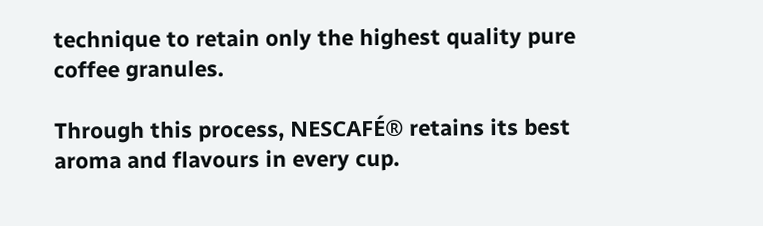technique to retain only the highest quality pure coffee granules.

Through this process, NESCAFÉ® retains its best aroma and flavours in every cup.